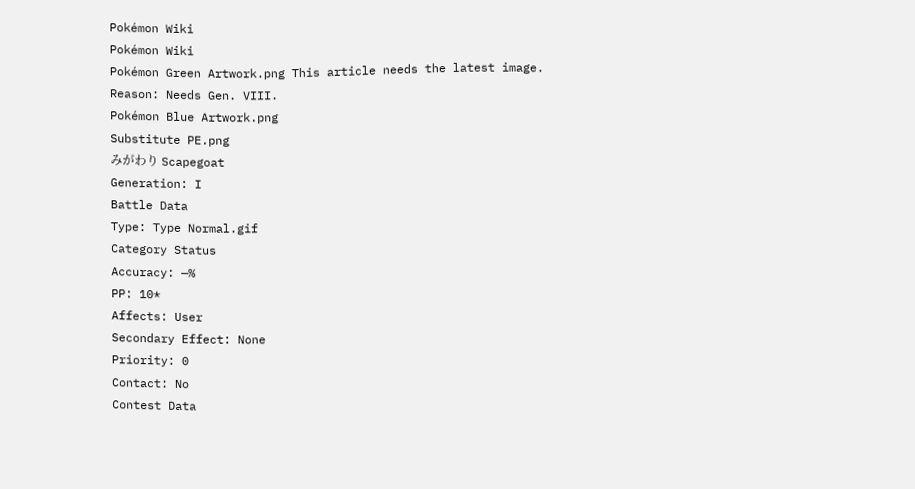Pokémon Wiki
Pokémon Wiki
Pokémon Green Artwork.png This article needs the latest image.
Reason: Needs Gen. VIII.
Pokémon Blue Artwork.png
Substitute PE.png
みがわり Scapegoat
Generation: I
Battle Data
Type: Type Normal.gif
Category Status
Accuracy: —%
PP: 10*
Affects: User
Secondary Effect: None
Priority: 0
Contact: No
Contest Data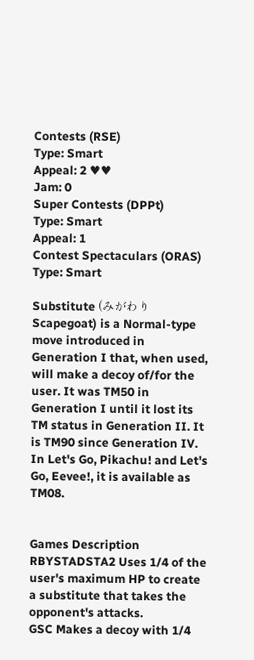Contests (RSE)
Type: Smart
Appeal: 2 ♥♥
Jam: 0
Super Contests (DPPt)
Type: Smart
Appeal: 1
Contest Spectaculars (ORAS)
Type: Smart

Substitute (みがわり Scapegoat) is a Normal-type move introduced in Generation I that, when used, will make a decoy of/for the user. It was TM50 in Generation I until it lost its TM status in Generation II. It is TM90 since Generation IV. In Let's Go, Pikachu! and Let's Go, Eevee!, it is available as TM08.


Games Description
RBYSTADSTA2 Uses 1/4 of the user's maximum HP to create a substitute that takes the opponent's attacks.
GSC Makes a decoy with 1/4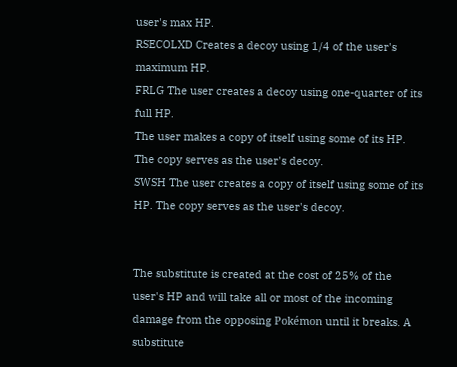user's max HP.
RSECOLXD Creates a decoy using 1/4 of the user's maximum HP.
FRLG The user creates a decoy using one-quarter of its full HP.
The user makes a copy of itself using some of its HP. The copy serves as the user's decoy.
SWSH The user creates a copy of itself using some of its HP. The copy serves as the user's decoy.


The substitute is created at the cost of 25% of the user's HP and will take all or most of the incoming damage from the opposing Pokémon until it breaks. A substitute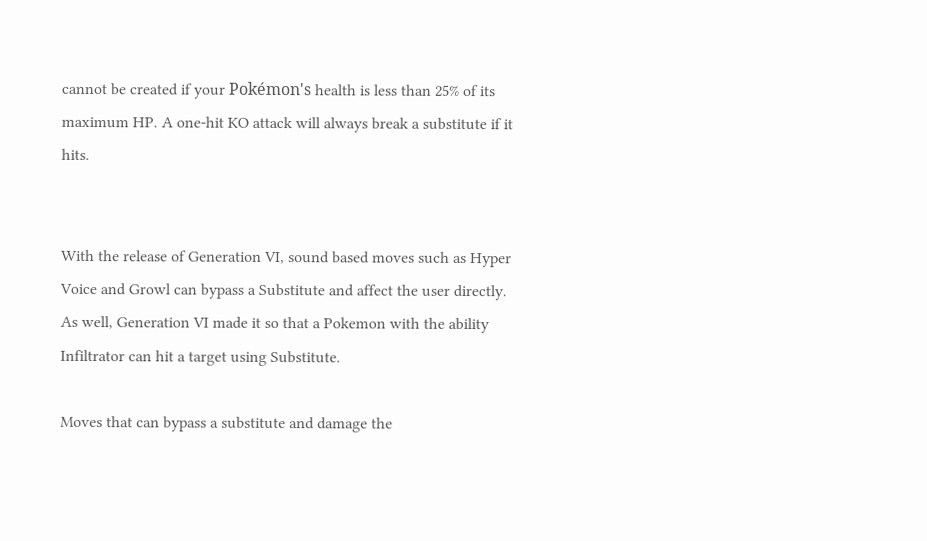cannot be created if your Pokémon's health is less than 25% of its maximum HP. A one-hit KO attack will always break a substitute if it hits.


With the release of Generation VI, sound based moves such as Hyper Voice and Growl can bypass a Substitute and affect the user directly. As well, Generation VI made it so that a Pokemon with the ability Infiltrator can hit a target using Substitute.

Moves that can bypass a substitute and damage the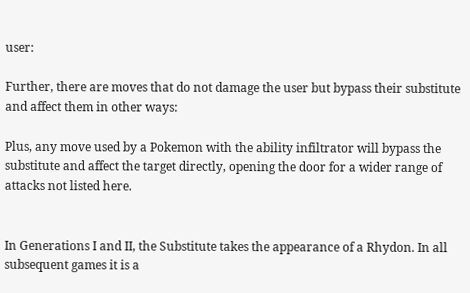user:

Further, there are moves that do not damage the user but bypass their substitute and affect them in other ways:

Plus, any move used by a Pokemon with the ability infiltrator will bypass the substitute and affect the target directly, opening the door for a wider range of attacks not listed here.


In Generations I and II, the Substitute takes the appearance of a Rhydon. In all subsequent games it is a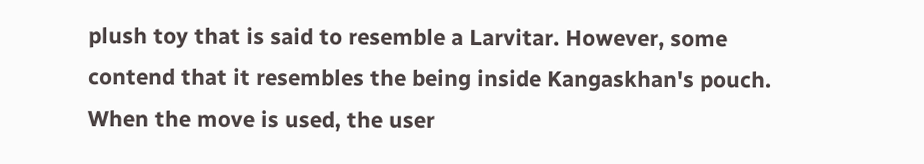plush toy that is said to resemble a Larvitar. However, some contend that it resembles the being inside Kangaskhan's pouch. When the move is used, the user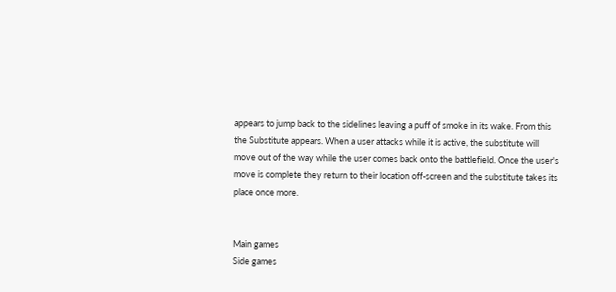appears to jump back to the sidelines leaving a puff of smoke in its wake. From this the Substitute appears. When a user attacks while it is active, the substitute will move out of the way while the user comes back onto the battlefield. Once the user's move is complete they return to their location off-screen and the substitute takes its place once more.


Main games
Side games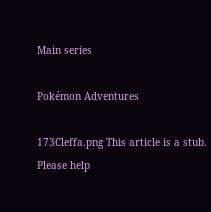Main series

Pokémon Adventures

173Cleffa.png This article is a stub.
Please help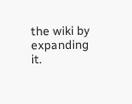the wiki by expanding it.